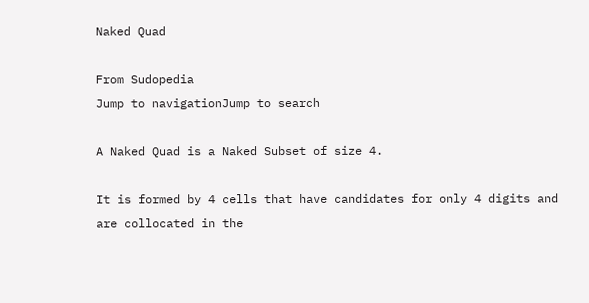Naked Quad

From Sudopedia
Jump to navigationJump to search

A Naked Quad is a Naked Subset of size 4.

It is formed by 4 cells that have candidates for only 4 digits and are collocated in the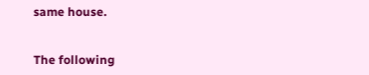same house.


The following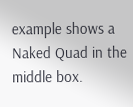example shows a Naked Quad in the middle box.